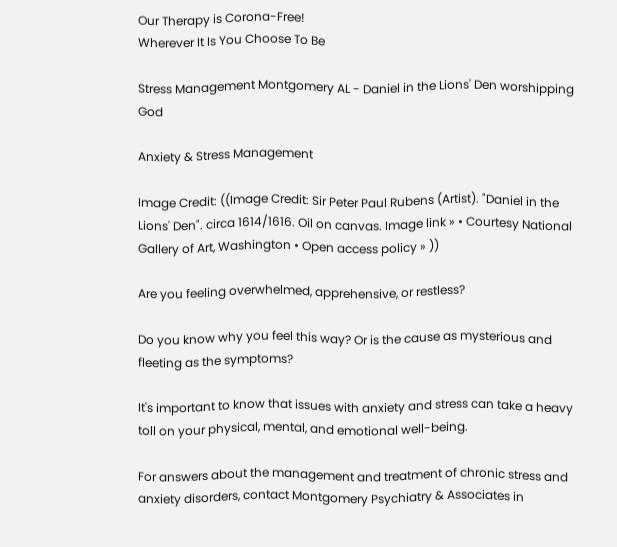Our Therapy is Corona-Free!
Wherever It Is You Choose To Be

Stress Management Montgomery AL - Daniel in the Lions' Den worshipping God

Anxiety & Stress Management

Image Credit: ((Image Credit: Sir Peter Paul Rubens (Artist). "Daniel in the Lions' Den". circa 1614/1616. Oil on canvas. Image link » • Courtesy National Gallery of Art, Washington • Open access policy » ))

Are you feeling overwhelmed, apprehensive, or restless?

Do you know why you feel this way? Or is the cause as mysterious and fleeting as the symptoms?

It's important to know that issues with anxiety and stress can take a heavy toll on your physical, mental, and emotional well-being.

For answers about the management and treatment of chronic stress and anxiety disorders, contact Montgomery Psychiatry & Associates in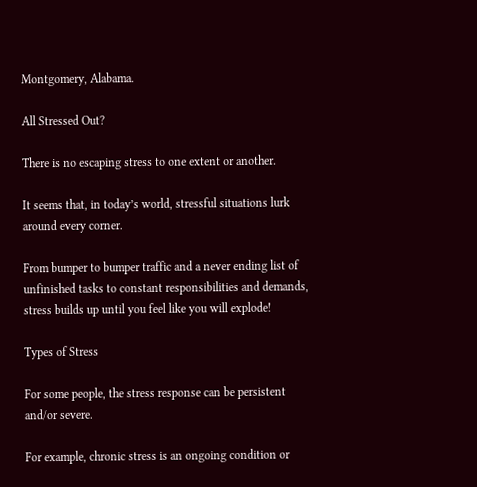Montgomery, Alabama.

All Stressed Out?

There is no escaping stress to one extent or another.

It seems that, in today’s world, stressful situations lurk around every corner.

From bumper to bumper traffic and a never ending list of unfinished tasks to constant responsibilities and demands, stress builds up until you feel like you will explode!

Types of Stress

For some people, the stress response can be persistent and/or severe.

For example, chronic stress is an ongoing condition or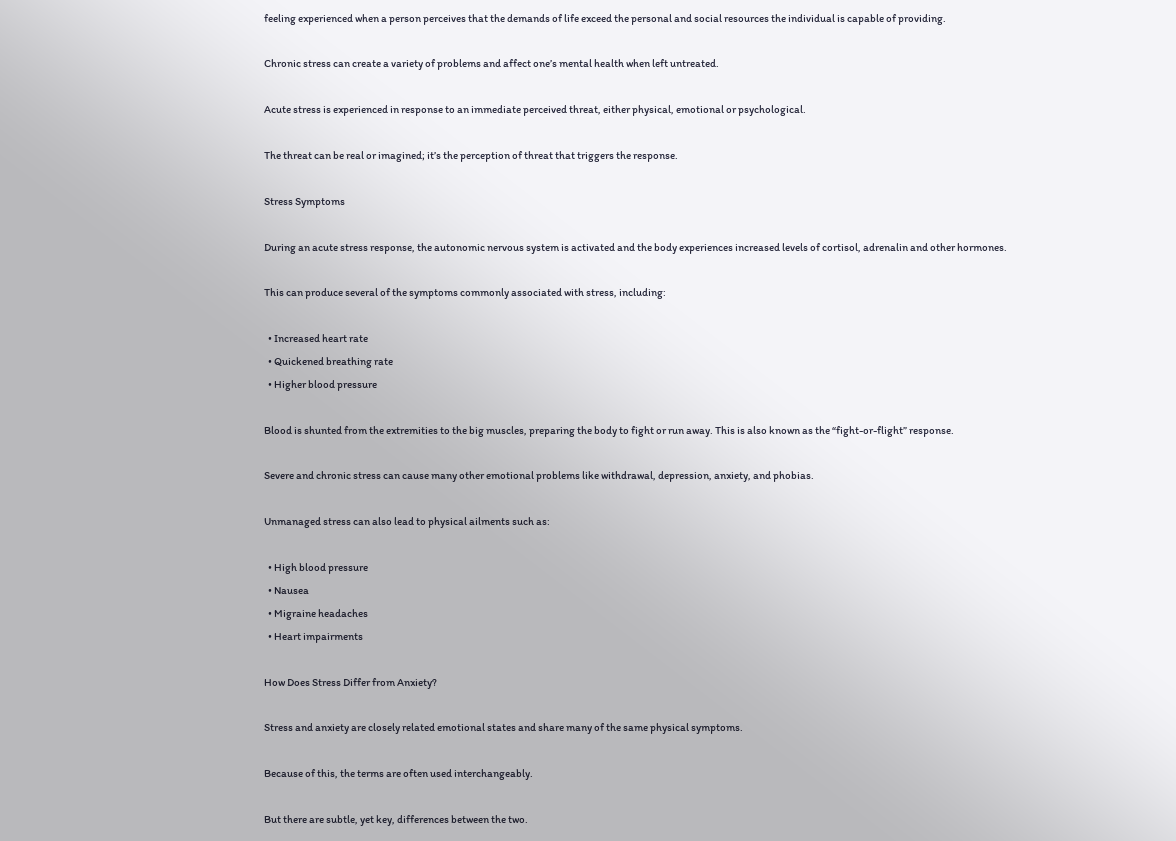feeling experienced when a person perceives that the demands of life exceed the personal and social resources the individual is capable of providing.

Chronic stress can create a variety of problems and affect one’s mental health when left untreated.

Acute stress is experienced in response to an immediate perceived threat, either physical, emotional or psychological.

The threat can be real or imagined; it’s the perception of threat that triggers the response.

Stress Symptoms

During an acute stress response, the autonomic nervous system is activated and the body experiences increased levels of cortisol, adrenalin and other hormones.

This can produce several of the symptoms commonly associated with stress, including:

  • Increased heart rate
  • Quickened breathing rate
  • Higher blood pressure

Blood is shunted from the extremities to the big muscles, preparing the body to fight or run away. This is also known as the “fight-or-flight” response.

Severe and chronic stress can cause many other emotional problems like withdrawal, depression, anxiety, and phobias.

Unmanaged stress can also lead to physical ailments such as:

  • High blood pressure
  • Nausea
  • Migraine headaches
  • Heart impairments

How Does Stress Differ from Anxiety?

Stress and anxiety are closely related emotional states and share many of the same physical symptoms.

Because of this, the terms are often used interchangeably.

But there are subtle, yet key, differences between the two.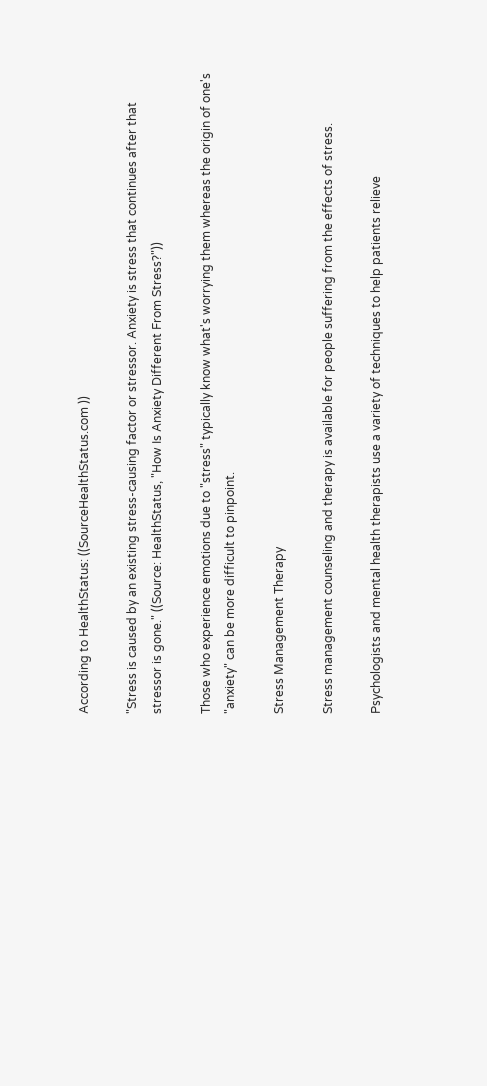According to HealthStatus: ((SourceHealthStatus.com ))

"Stress is caused by an existing stress-causing factor or stressor. Anxiety is stress that continues after that stressor is gone." ((Source: HealthStatus, "How Is Anxiety Different From Stress?"))

Those who experience emotions due to "stress" typically know what's worrying them whereas the origin of one's "anxiety" can be more difficult to pinpoint.

Stress Management Therapy

Stress management counseling and therapy is available for people suffering from the effects of stress.

Psychologists and mental health therapists use a variety of techniques to help patients relieve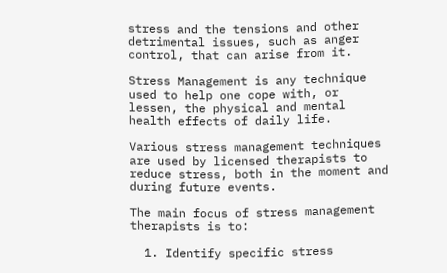stress and the tensions and other detrimental issues, such as anger control, that can arise from it.

Stress Management is any technique used to help one cope with, or lessen, the physical and mental health effects of daily life.

Various stress management techniques are used by licensed therapists to reduce stress, both in the moment and during future events.

The main focus of stress management therapists is to:

  1. Identify specific stress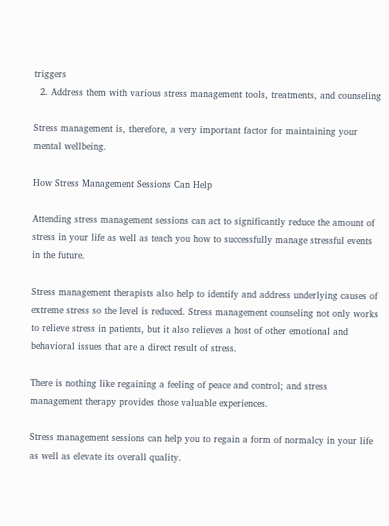triggers
  2. Address them with various stress management tools, treatments, and counseling

Stress management is, therefore, a very important factor for maintaining your mental wellbeing.

How Stress Management Sessions Can Help

Attending stress management sessions can act to significantly reduce the amount of stress in your life as well as teach you how to successfully manage stressful events in the future.

Stress management therapists also help to identify and address underlying causes of extreme stress so the level is reduced. Stress management counseling not only works to relieve stress in patients, but it also relieves a host of other emotional and behavioral issues that are a direct result of stress.

There is nothing like regaining a feeling of peace and control; and stress management therapy provides those valuable experiences.

Stress management sessions can help you to regain a form of normalcy in your life as well as elevate its overall quality.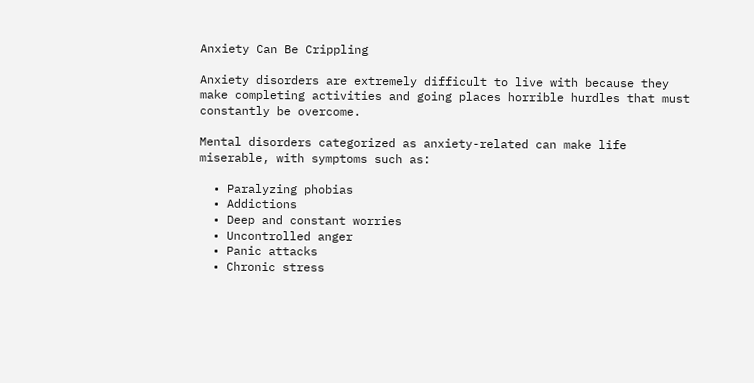Anxiety Can Be Crippling

Anxiety disorders are extremely difficult to live with because they make completing activities and going places horrible hurdles that must constantly be overcome.

Mental disorders categorized as anxiety-related can make life miserable, with symptoms such as:

  • Paralyzing phobias
  • Addictions
  • Deep and constant worries
  • Uncontrolled anger
  • Panic attacks
  • Chronic stress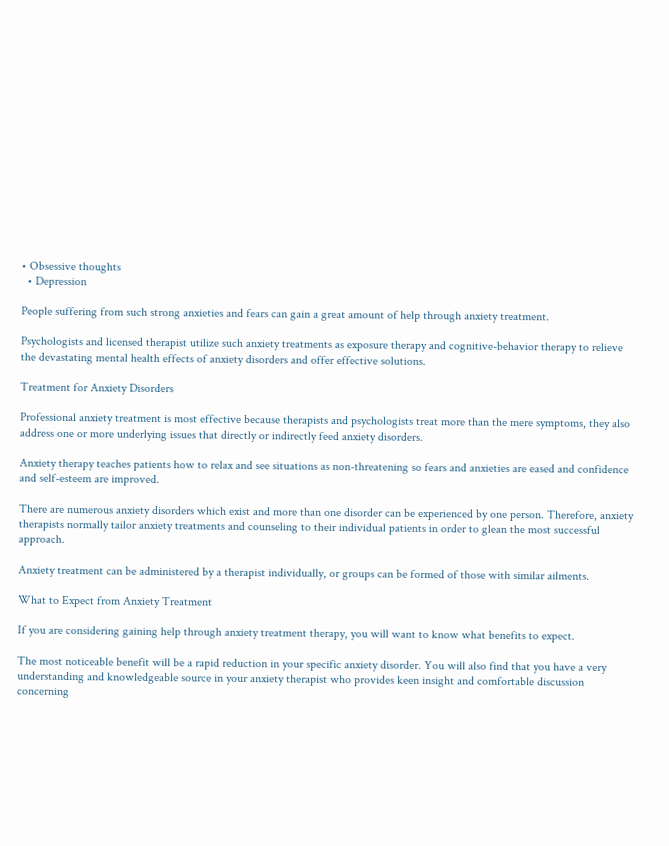• Obsessive thoughts
  • Depression

People suffering from such strong anxieties and fears can gain a great amount of help through anxiety treatment.

Psychologists and licensed therapist utilize such anxiety treatments as exposure therapy and cognitive-behavior therapy to relieve the devastating mental health effects of anxiety disorders and offer effective solutions.

Treatment for Anxiety Disorders

Professional anxiety treatment is most effective because therapists and psychologists treat more than the mere symptoms, they also address one or more underlying issues that directly or indirectly feed anxiety disorders.

Anxiety therapy teaches patients how to relax and see situations as non-threatening so fears and anxieties are eased and confidence and self-esteem are improved.

There are numerous anxiety disorders which exist and more than one disorder can be experienced by one person. Therefore, anxiety therapists normally tailor anxiety treatments and counseling to their individual patients in order to glean the most successful approach.

Anxiety treatment can be administered by a therapist individually, or groups can be formed of those with similar ailments.

What to Expect from Anxiety Treatment

If you are considering gaining help through anxiety treatment therapy, you will want to know what benefits to expect.

The most noticeable benefit will be a rapid reduction in your specific anxiety disorder. You will also find that you have a very understanding and knowledgeable source in your anxiety therapist who provides keen insight and comfortable discussion concerning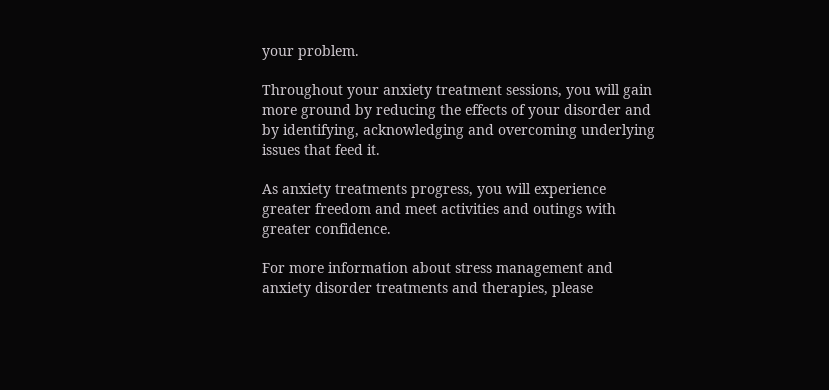your problem.

Throughout your anxiety treatment sessions, you will gain more ground by reducing the effects of your disorder and by identifying, acknowledging and overcoming underlying issues that feed it.

As anxiety treatments progress, you will experience greater freedom and meet activities and outings with greater confidence.

For more information about stress management and anxiety disorder treatments and therapies, please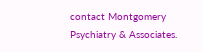contact Montgomery Psychiatry & Associates.